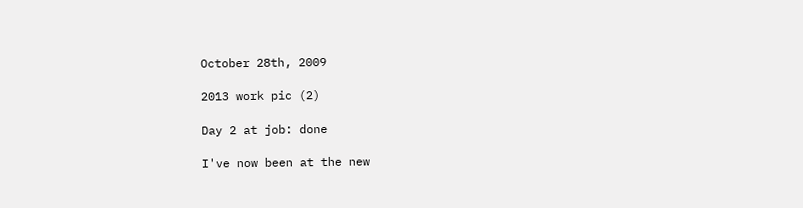October 28th, 2009

2013 work pic (2)

Day 2 at job: done

I've now been at the new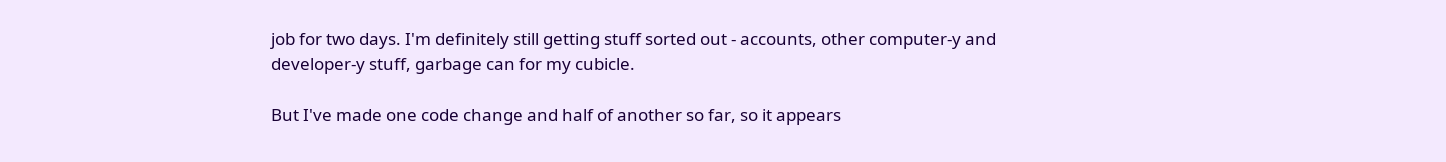job for two days. I'm definitely still getting stuff sorted out - accounts, other computer-y and developer-y stuff, garbage can for my cubicle.

But I've made one code change and half of another so far, so it appears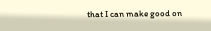that I can make good on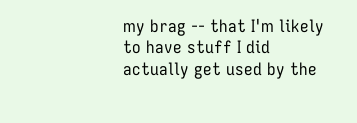my brag -- that I'm likely to have stuff I did actually get used by the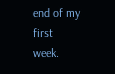end of my first week.